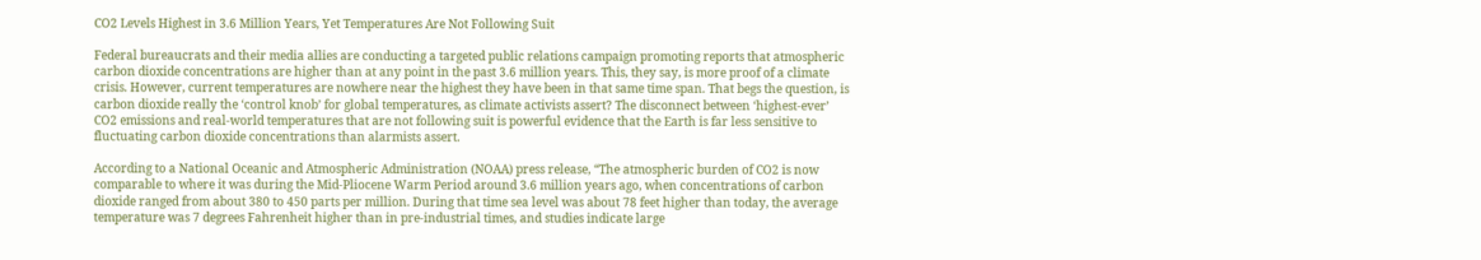CO2 Levels Highest in 3.6 Million Years, Yet Temperatures Are Not Following Suit

Federal bureaucrats and their media allies are conducting a targeted public relations campaign promoting reports that atmospheric carbon dioxide concentrations are higher than at any point in the past 3.6 million years. This, they say, is more proof of a climate crisis. However, current temperatures are nowhere near the highest they have been in that same time span. That begs the question, is carbon dioxide really the ‘control knob’ for global temperatures, as climate activists assert? The disconnect between ‘highest-ever’ CO2 emissions and real-world temperatures that are not following suit is powerful evidence that the Earth is far less sensitive to fluctuating carbon dioxide concentrations than alarmists assert.

According to a National Oceanic and Atmospheric Administration (NOAA) press release, “The atmospheric burden of CO2 is now comparable to where it was during the Mid-Pliocene Warm Period around 3.6 million years ago, when concentrations of carbon dioxide ranged from about 380 to 450 parts per million. During that time sea level was about 78 feet higher than today, the average temperature was 7 degrees Fahrenheit higher than in pre-industrial times, and studies indicate large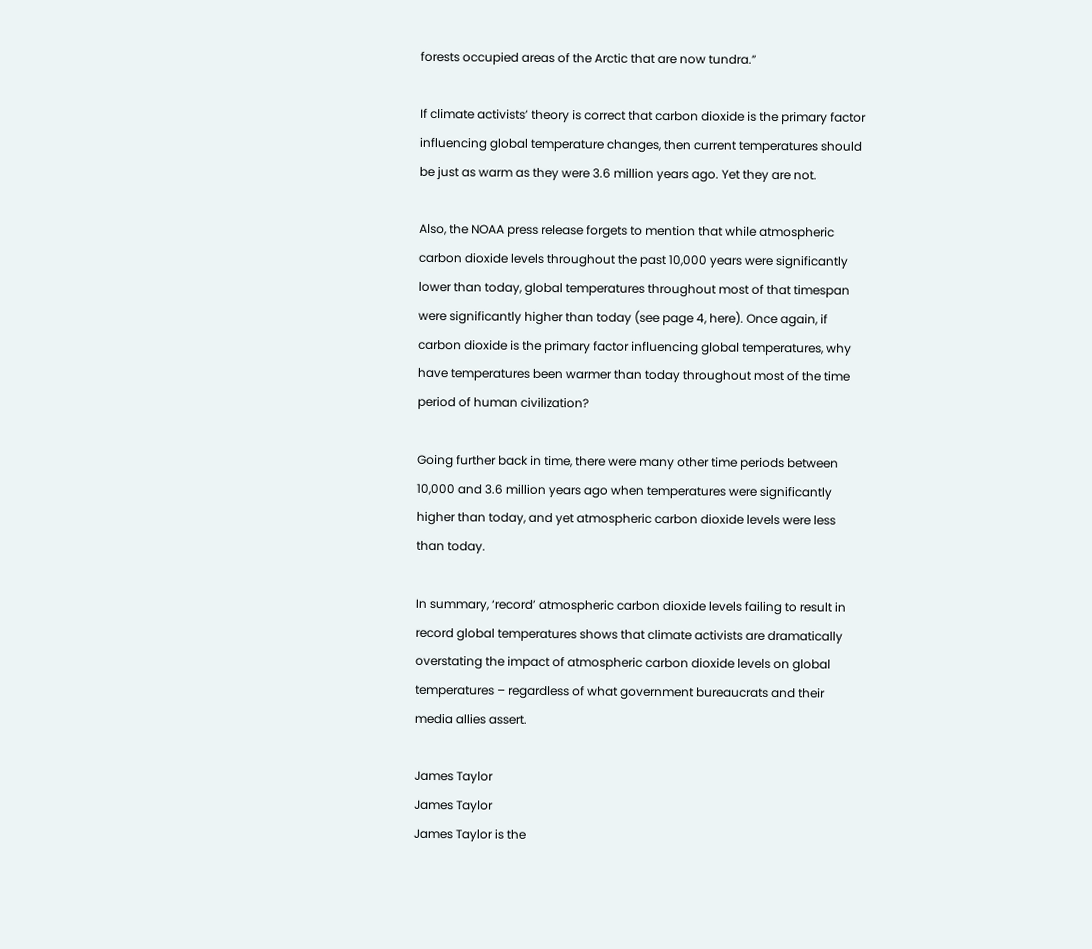forests occupied areas of the Arctic that are now tundra.”

If climate activists’ theory is correct that carbon dioxide is the primary factor influencing global temperature changes, then current temperatures should be just as warm as they were 3.6 million years ago. Yet they are not.

Also, the NOAA press release forgets to mention that while atmospheric carbon dioxide levels throughout the past 10,000 years were significantly lower than today, global temperatures throughout most of that timespan were significantly higher than today (see page 4, here). Once again, if carbon dioxide is the primary factor influencing global temperatures, why have temperatures been warmer than today throughout most of the time period of human civilization?

Going further back in time, there were many other time periods between 10,000 and 3.6 million years ago when temperatures were significantly higher than today, and yet atmospheric carbon dioxide levels were less than today.

In summary, ‘record’ atmospheric carbon dioxide levels failing to result in record global temperatures shows that climate activists are dramatically overstating the impact of atmospheric carbon dioxide levels on global temperatures – regardless of what government bureaucrats and their media allies assert.

James Taylor
James Taylor
James Taylor is the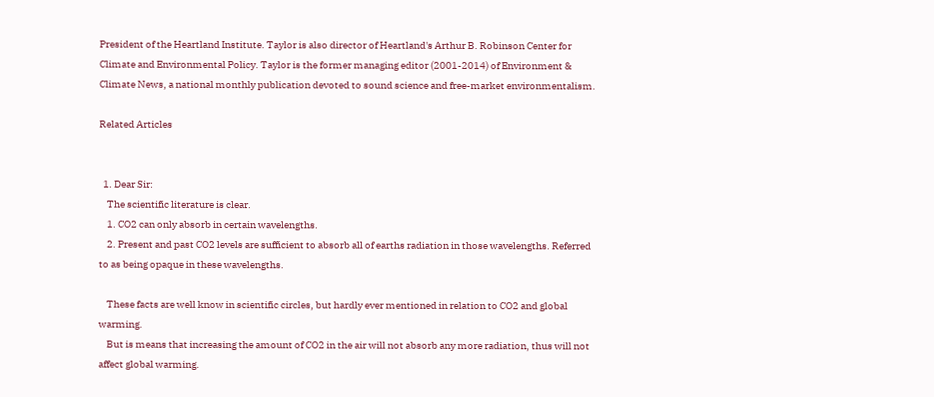President of the Heartland Institute. Taylor is also director of Heartland's Arthur B. Robinson Center for Climate and Environmental Policy. Taylor is the former managing editor (2001-2014) of Environment & Climate News, a national monthly publication devoted to sound science and free-market environmentalism.

Related Articles


  1. Dear Sir:
    The scientific literature is clear.
    1. CO2 can only absorb in certain wavelengths.
    2. Present and past CO2 levels are sufficient to absorb all of earths radiation in those wavelengths. Referred to as being opaque in these wavelengths.

    These facts are well know in scientific circles, but hardly ever mentioned in relation to CO2 and global warming.
    But is means that increasing the amount of CO2 in the air will not absorb any more radiation, thus will not affect global warming.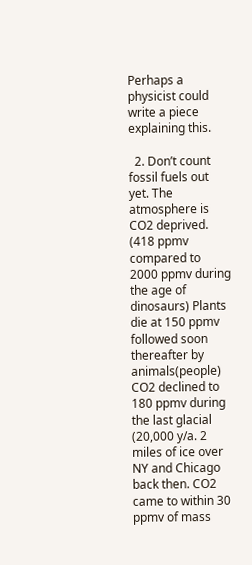Perhaps a physicist could write a piece explaining this.

  2. Don’t count fossil fuels out yet. The atmosphere is CO2 deprived. (418 ppmv compared to 2000 ppmv during the age of dinosaurs) Plants die at 150 ppmv followed soon thereafter by animals(people) CO2 declined to 180 ppmv during the last glacial (20,000 y/a. 2 miles of ice over NY and Chicago back then. CO2 came to within 30 ppmv of mass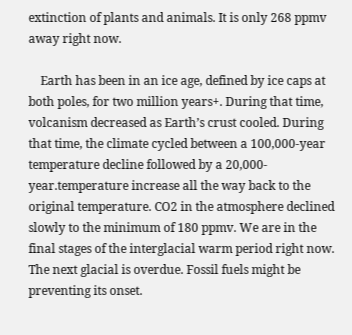extinction of plants and animals. It is only 268 ppmv away right now.

    Earth has been in an ice age, defined by ice caps at both poles, for two million years+. During that time, volcanism decreased as Earth’s crust cooled. During that time, the climate cycled between a 100,000-year temperature decline followed by a 20,000-year.temperature increase all the way back to the original temperature. CO2 in the atmosphere declined slowly to the minimum of 180 ppmv. We are in the final stages of the interglacial warm period right now. The next glacial is overdue. Fossil fuels might be preventing its onset.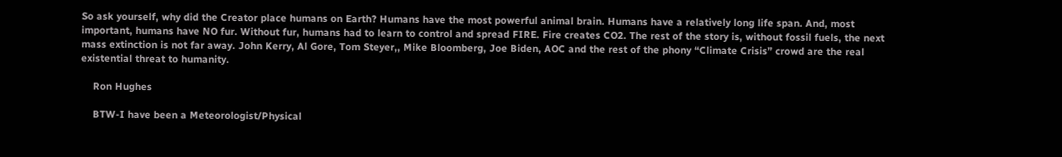So ask yourself, why did the Creator place humans on Earth? Humans have the most powerful animal brain. Humans have a relatively long life span. And, most important, humans have NO fur. Without fur, humans had to learn to control and spread FIRE. Fire creates CO2. The rest of the story is, without fossil fuels, the next mass extinction is not far away. John Kerry, Al Gore, Tom Steyer,, Mike Bloomberg, Joe Biden, AOC and the rest of the phony “Climate Crisis” crowd are the real existential threat to humanity.

    Ron Hughes

    BTW-I have been a Meteorologist/Physical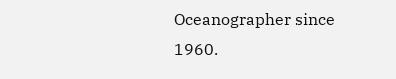Oceanographer since 1960.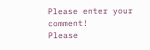Please enter your comment!
Please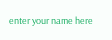enter your name here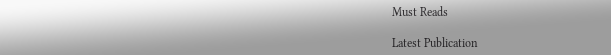Must Reads

Latest Publication